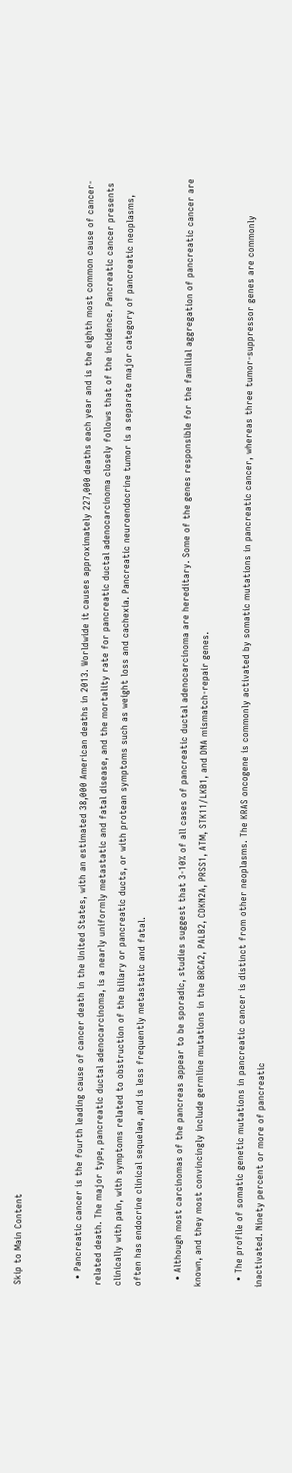Skip to Main Content


  • Pancreatic cancer is the fourth leading cause of cancer death in the United States, with an estimated 38,000 American deaths in 2013. Worldwide it causes approximately 227,000 deaths each year and is the eighth most common cause of cancer-related death. The major type, pancreatic ductal adenocarcinoma, is a nearly uniformly metastatic and fatal disease, and the mortality rate for pancreatic ductal adenocarcinoma closely follows that of the incidence. Pancreatic cancer presents clinically with pain, with symptoms related to obstruction of the biliary or pancreatic ducts, or with protean symptoms such as weight loss and cachexia. Pancreatic neuroendocrine tumor is a separate major category of pancreatic neoplasms, often has endocrine clinical sequelae, and is less frequently metastatic and fatal.

  • Although most carcinomas of the pancreas appear to be sporadic, studies suggest that 3-10% of all cases of pancreatic ductal adenocarcinoma are hereditary. Some of the genes responsible for the familial aggregation of pancreatic cancer are known, and they most convincingly include germline mutations in the BRCA2, PALB2, CDKN2A, PRSS1, ATM, STK11/LKB1, and DNA mismatch-repair genes.

  • The profile of somatic genetic mutations in pancreatic cancer is distinct from other neoplasms. The KRAS oncogene is commonly activated by somatic mutations in pancreatic cancer, whereas three tumor-suppressor genes are commonly inactivated. Ninety percent or more of pancreatic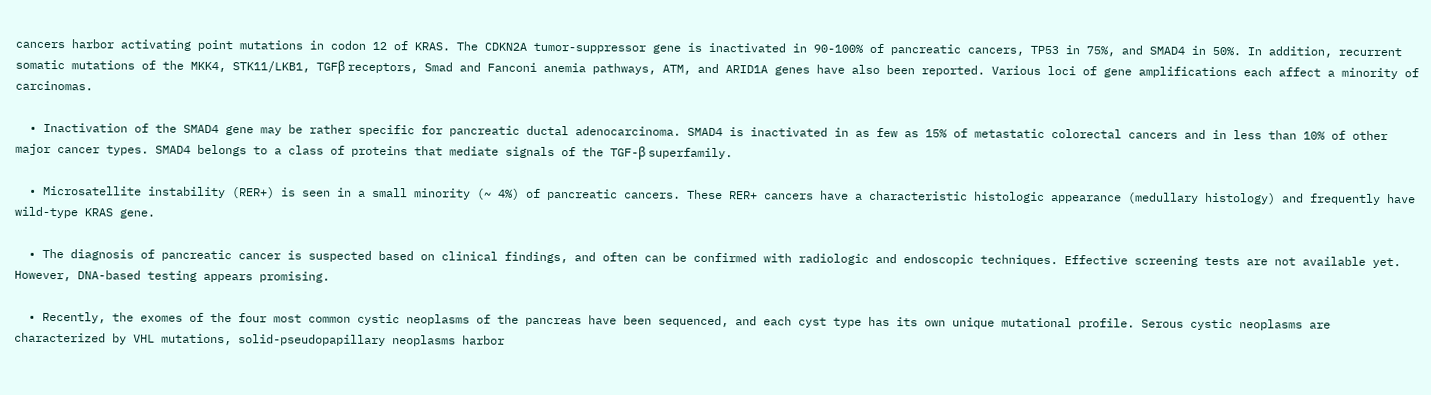cancers harbor activating point mutations in codon 12 of KRAS. The CDKN2A tumor-suppressor gene is inactivated in 90-100% of pancreatic cancers, TP53 in 75%, and SMAD4 in 50%. In addition, recurrent somatic mutations of the MKK4, STK11/LKB1, TGFβ receptors, Smad and Fanconi anemia pathways, ATM, and ARID1A genes have also been reported. Various loci of gene amplifications each affect a minority of carcinomas.

  • Inactivation of the SMAD4 gene may be rather specific for pancreatic ductal adenocarcinoma. SMAD4 is inactivated in as few as 15% of metastatic colorectal cancers and in less than 10% of other major cancer types. SMAD4 belongs to a class of proteins that mediate signals of the TGF-β superfamily.

  • Microsatellite instability (RER+) is seen in a small minority (~ 4%) of pancreatic cancers. These RER+ cancers have a characteristic histologic appearance (medullary histology) and frequently have wild-type KRAS gene.

  • The diagnosis of pancreatic cancer is suspected based on clinical findings, and often can be confirmed with radiologic and endoscopic techniques. Effective screening tests are not available yet. However, DNA-based testing appears promising.

  • Recently, the exomes of the four most common cystic neoplasms of the pancreas have been sequenced, and each cyst type has its own unique mutational profile. Serous cystic neoplasms are characterized by VHL mutations, solid-pseudopapillary neoplasms harbor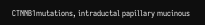CTNNB1mutations, intraductal papillary mucinous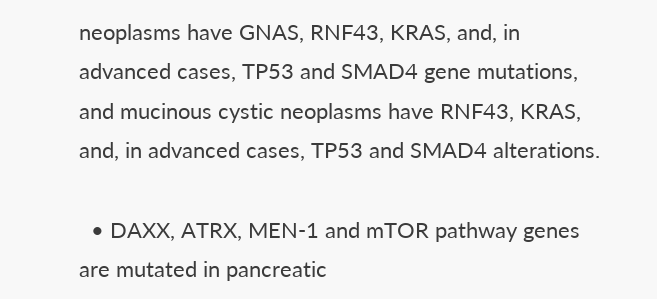neoplasms have GNAS, RNF43, KRAS, and, in advanced cases, TP53 and SMAD4 gene mutations, and mucinous cystic neoplasms have RNF43, KRAS, and, in advanced cases, TP53 and SMAD4 alterations.

  • DAXX, ATRX, MEN-1 and mTOR pathway genes are mutated in pancreatic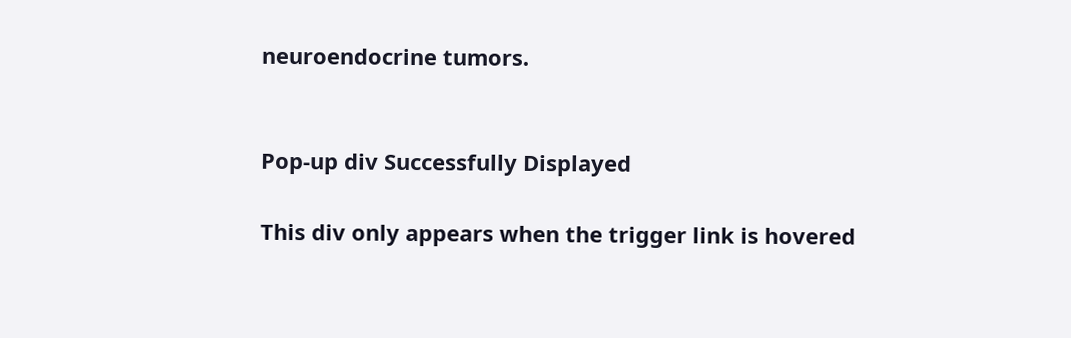neuroendocrine tumors.


Pop-up div Successfully Displayed

This div only appears when the trigger link is hovered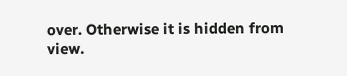over. Otherwise it is hidden from view.